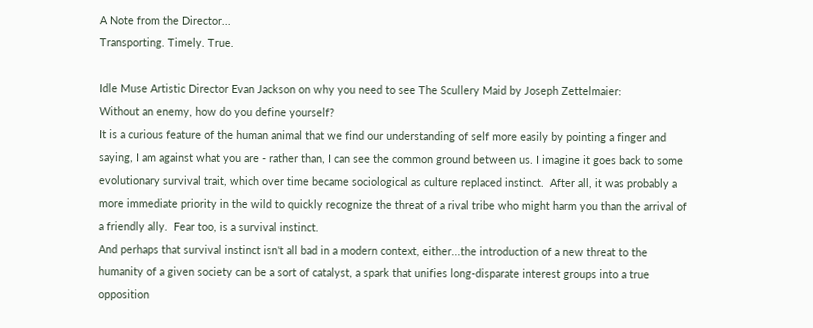A Note from the Director...
Transporting. Timely. True.

Idle Muse Artistic Director Evan Jackson on why you need to see The Scullery Maid by Joseph Zettelmaier:
Without an enemy, how do you define yourself?
It is a curious feature of the human animal that we find our understanding of self more easily by pointing a finger and saying, I am against what you are - rather than, I can see the common ground between us. I imagine it goes back to some evolutionary survival trait, which over time became sociological as culture replaced instinct.  After all, it was probably a more immediate priority in the wild to quickly recognize the threat of a rival tribe who might harm you than the arrival of a friendly ally.  Fear too, is a survival instinct.
And perhaps that survival instinct isn't all bad in a modern context, either...the introduction of a new threat to the humanity of a given society can be a sort of catalyst, a spark that unifies long-disparate interest groups into a true opposition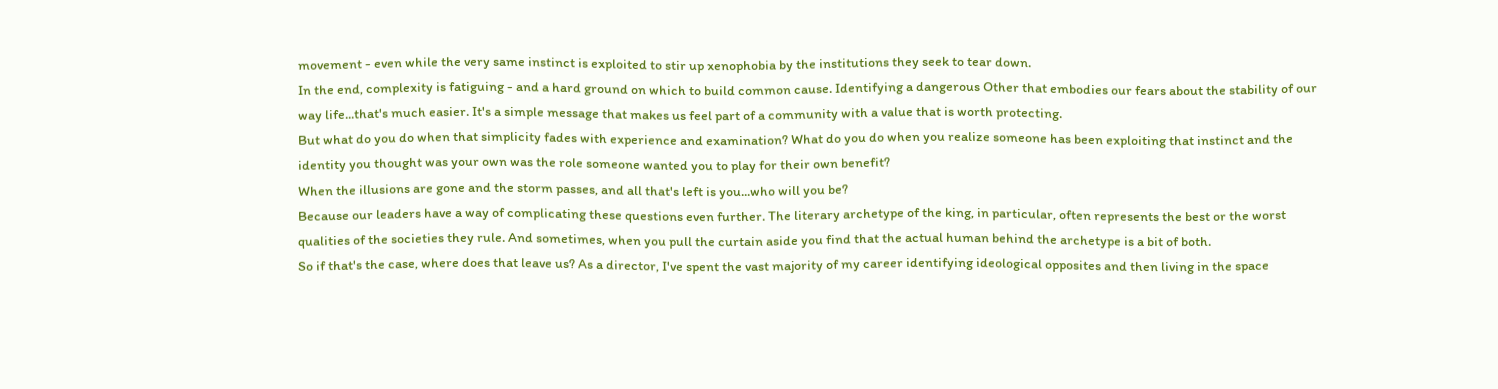movement - even while the very same instinct is exploited to stir up xenophobia by the institutions they seek to tear down.
In the end, complexity is fatiguing - and a hard ground on which to build common cause. Identifying a dangerous Other that embodies our fears about the stability of our way life...that's much easier. It's a simple message that makes us feel part of a community with a value that is worth protecting.
But what do you do when that simplicity fades with experience and examination? What do you do when you realize someone has been exploiting that instinct and the identity you thought was your own was the role someone wanted you to play for their own benefit?
When the illusions are gone and the storm passes, and all that's left is you...who will you be?
Because our leaders have a way of complicating these questions even further. The literary archetype of the king, in particular, often represents the best or the worst qualities of the societies they rule. And sometimes, when you pull the curtain aside you find that the actual human behind the archetype is a bit of both.
So if that's the case, where does that leave us? As a director, I've spent the vast majority of my career identifying ideological opposites and then living in the space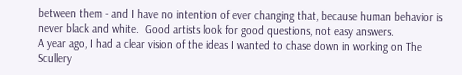between them - and I have no intention of ever changing that, because human behavior is never black and white.  Good artists look for good questions, not easy answers.
A year ago, I had a clear vision of the ideas I wanted to chase down in working on The Scullery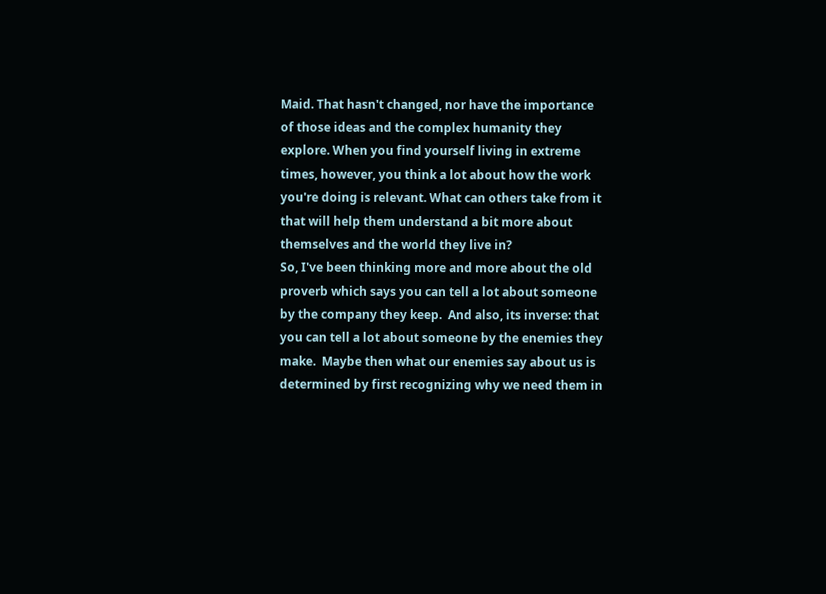Maid. That hasn't changed, nor have the importance of those ideas and the complex humanity they explore. When you find yourself living in extreme times, however, you think a lot about how the work you're doing is relevant. What can others take from it that will help them understand a bit more about themselves and the world they live in?
So, I've been thinking more and more about the old proverb which says you can tell a lot about someone by the company they keep.  And also, its inverse: that you can tell a lot about someone by the enemies they make.  Maybe then what our enemies say about us is determined by first recognizing why we need them in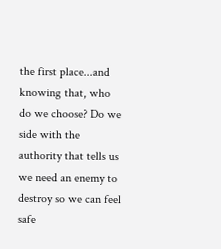the first place...and knowing that, who do we choose? Do we side with the authority that tells us we need an enemy to destroy so we can feel safe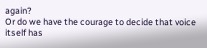again?
Or do we have the courage to decide that voice itself has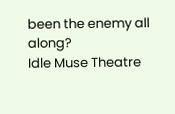been the enemy all along?
Idle Muse Theatre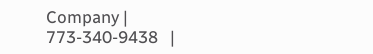Company | 773-340-9438   |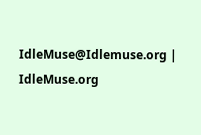IdleMuse@Idlemuse.org | IdleMuse.org